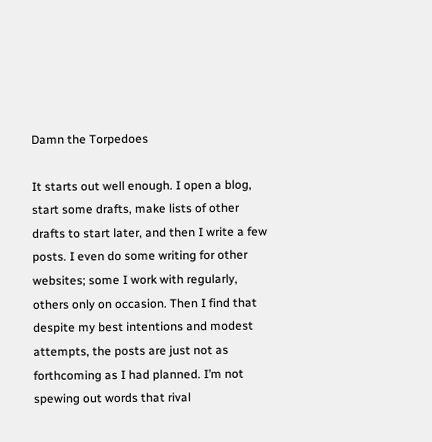Damn the Torpedoes

It starts out well enough. I open a blog, start some drafts, make lists of other drafts to start later, and then I write a few posts. I even do some writing for other websites; some I work with regularly, others only on occasion. Then I find that despite my best intentions and modest attempts, the posts are just not as forthcoming as I had planned. I’m not spewing out words that rival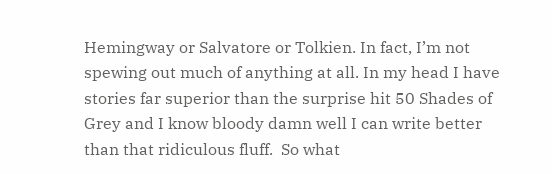Hemingway or Salvatore or Tolkien. In fact, I’m not spewing out much of anything at all. In my head I have stories far superior than the surprise hit 50 Shades of Grey and I know bloody damn well I can write better than that ridiculous fluff.  So what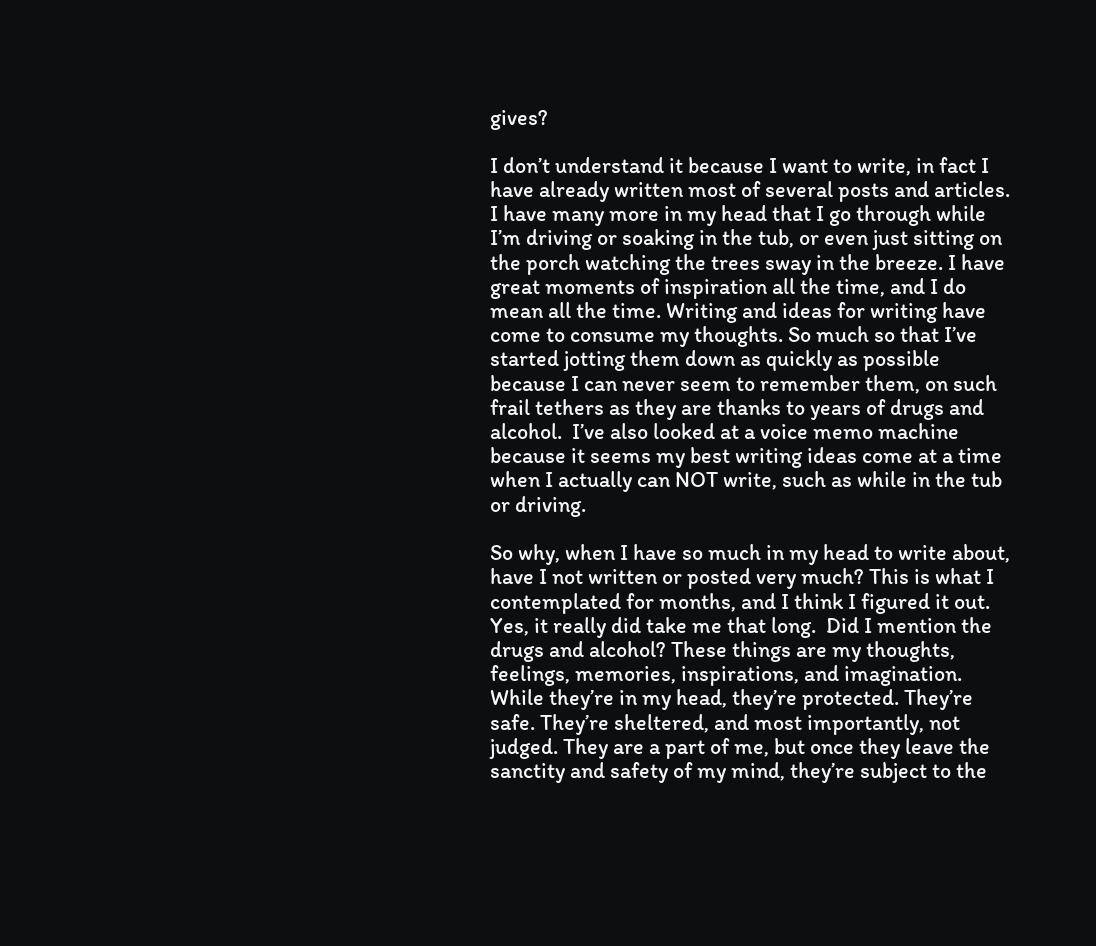gives?

I don’t understand it because I want to write, in fact I have already written most of several posts and articles. I have many more in my head that I go through while I’m driving or soaking in the tub, or even just sitting on the porch watching the trees sway in the breeze. I have great moments of inspiration all the time, and I do mean all the time. Writing and ideas for writing have come to consume my thoughts. So much so that I’ve started jotting them down as quickly as possible because I can never seem to remember them, on such frail tethers as they are thanks to years of drugs and alcohol.  I’ve also looked at a voice memo machine because it seems my best writing ideas come at a time when I actually can NOT write, such as while in the tub or driving.

So why, when I have so much in my head to write about, have I not written or posted very much? This is what I contemplated for months, and I think I figured it out.  Yes, it really did take me that long.  Did I mention the drugs and alcohol? These things are my thoughts, feelings, memories, inspirations, and imagination. While they’re in my head, they’re protected. They’re safe. They’re sheltered, and most importantly, not judged. They are a part of me, but once they leave the sanctity and safety of my mind, they’re subject to the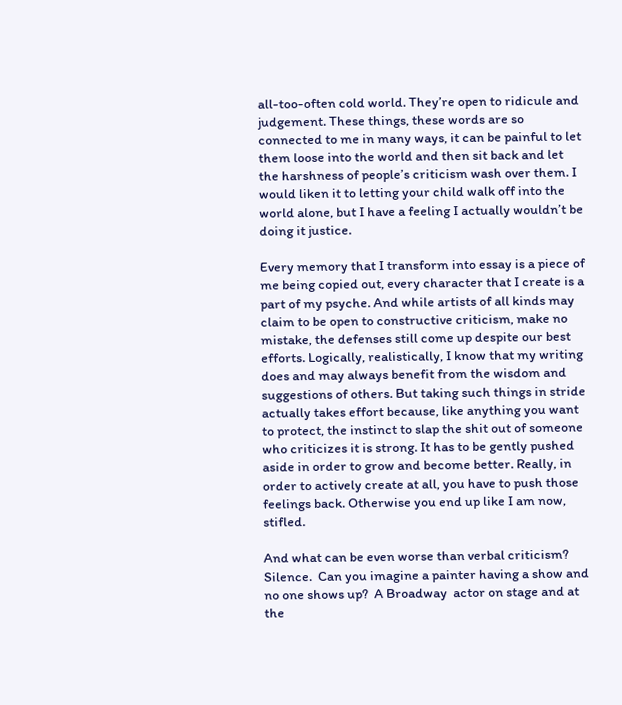all-too-often cold world. They’re open to ridicule and judgement. These things, these words are so connected to me in many ways, it can be painful to let them loose into the world and then sit back and let the harshness of people’s criticism wash over them. I would liken it to letting your child walk off into the world alone, but I have a feeling I actually wouldn’t be doing it justice.

Every memory that I transform into essay is a piece of me being copied out, every character that I create is a part of my psyche. And while artists of all kinds may claim to be open to constructive criticism, make no mistake, the defenses still come up despite our best efforts. Logically, realistically, I know that my writing does and may always benefit from the wisdom and suggestions of others. But taking such things in stride actually takes effort because, like anything you want to protect, the instinct to slap the shit out of someone who criticizes it is strong. It has to be gently pushed aside in order to grow and become better. Really, in order to actively create at all, you have to push those feelings back. Otherwise you end up like I am now, stifled.

And what can be even worse than verbal criticism?  Silence.  Can you imagine a painter having a show and no one shows up?  A Broadway  actor on stage and at the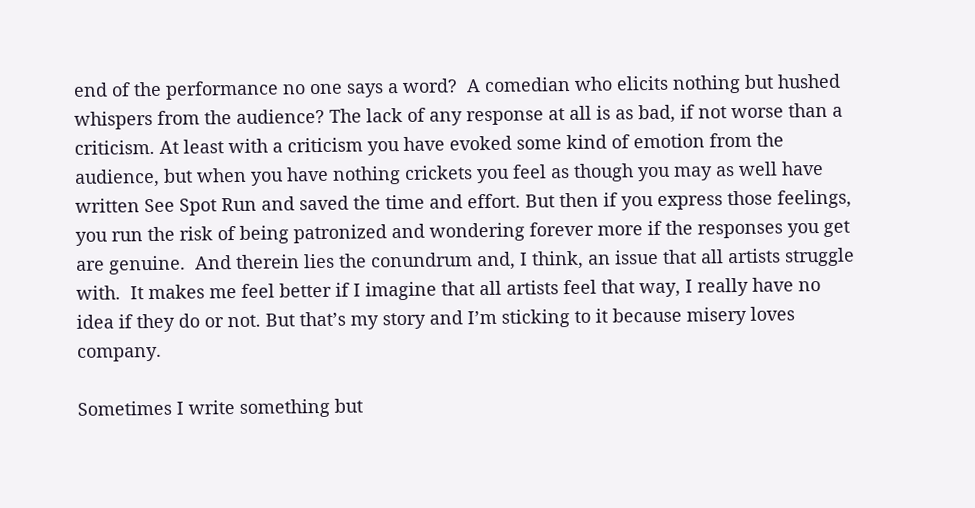end of the performance no one says a word?  A comedian who elicits nothing but hushed whispers from the audience? The lack of any response at all is as bad, if not worse than a criticism. At least with a criticism you have evoked some kind of emotion from the audience, but when you have nothing crickets you feel as though you may as well have written See Spot Run and saved the time and effort. But then if you express those feelings, you run the risk of being patronized and wondering forever more if the responses you get are genuine.  And therein lies the conundrum and, I think, an issue that all artists struggle with.  It makes me feel better if I imagine that all artists feel that way, I really have no idea if they do or not. But that’s my story and I’m sticking to it because misery loves company.

Sometimes I write something but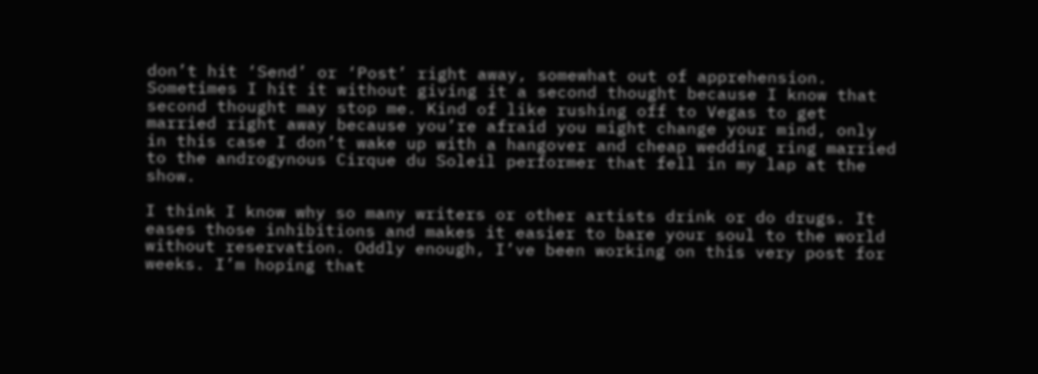don’t hit ‘Send’ or ‘Post’ right away, somewhat out of apprehension. Sometimes I hit it without giving it a second thought because I know that second thought may stop me. Kind of like rushing off to Vegas to get married right away because you’re afraid you might change your mind, only in this case I don’t wake up with a hangover and cheap wedding ring married to the androgynous Cirque du Soleil performer that fell in my lap at the show.

I think I know why so many writers or other artists drink or do drugs. It eases those inhibitions and makes it easier to bare your soul to the world without reservation. Oddly enough, I’ve been working on this very post for weeks. I’m hoping that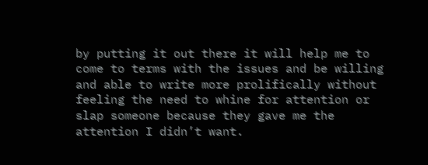by putting it out there it will help me to come to terms with the issues and be willing and able to write more prolifically without feeling the need to whine for attention or slap someone because they gave me the attention I didn’t want.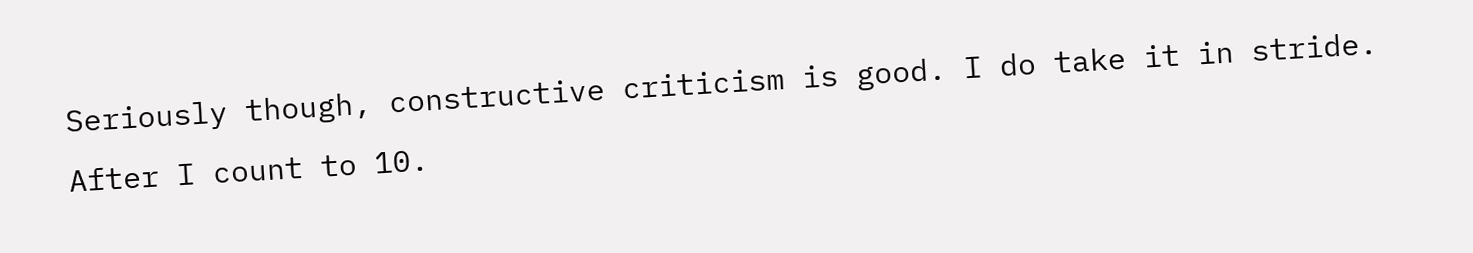Seriously though, constructive criticism is good. I do take it in stride. After I count to 10.